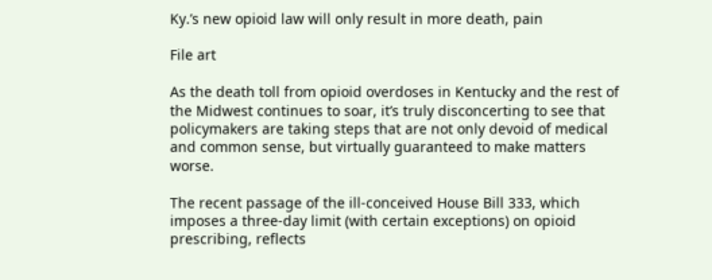Ky.’s new opioid law will only result in more death, pain

File art

As the death toll from opioid overdoses in Kentucky and the rest of the Midwest continues to soar, it’s truly disconcerting to see that policymakers are taking steps that are not only devoid of medical and common sense, but virtually guaranteed to make matters worse.

The recent passage of the ill-conceived House Bill 333, which imposes a three-day limit (with certain exceptions) on opioid prescribing, reflects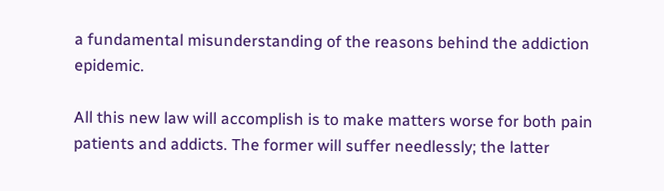a fundamental misunderstanding of the reasons behind the addiction epidemic.

All this new law will accomplish is to make matters worse for both pain patients and addicts. The former will suffer needlessly; the latter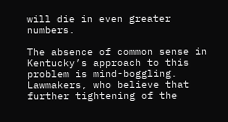will die in even greater numbers.

The absence of common sense in Kentucky’s approach to this problem is mind-boggling. Lawmakers, who believe that further tightening of the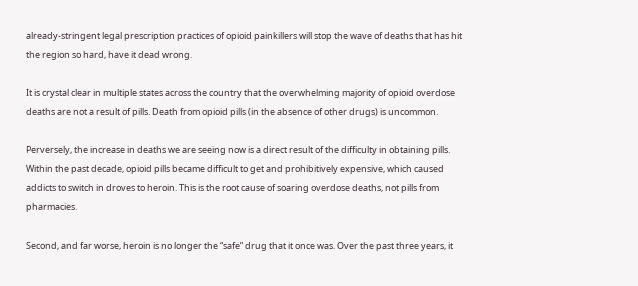already-stringent legal prescription practices of opioid painkillers will stop the wave of deaths that has hit the region so hard, have it dead wrong.

It is crystal clear in multiple states across the country that the overwhelming majority of opioid overdose deaths are not a result of pills. Death from opioid pills (in the absence of other drugs) is uncommon.

Perversely, the increase in deaths we are seeing now is a direct result of the difficulty in obtaining pills. Within the past decade, opioid pills became difficult to get and prohibitively expensive, which caused addicts to switch in droves to heroin. This is the root cause of soaring overdose deaths, not pills from pharmacies.

Second, and far worse, heroin is no longer the “safe” drug that it once was. Over the past three years, it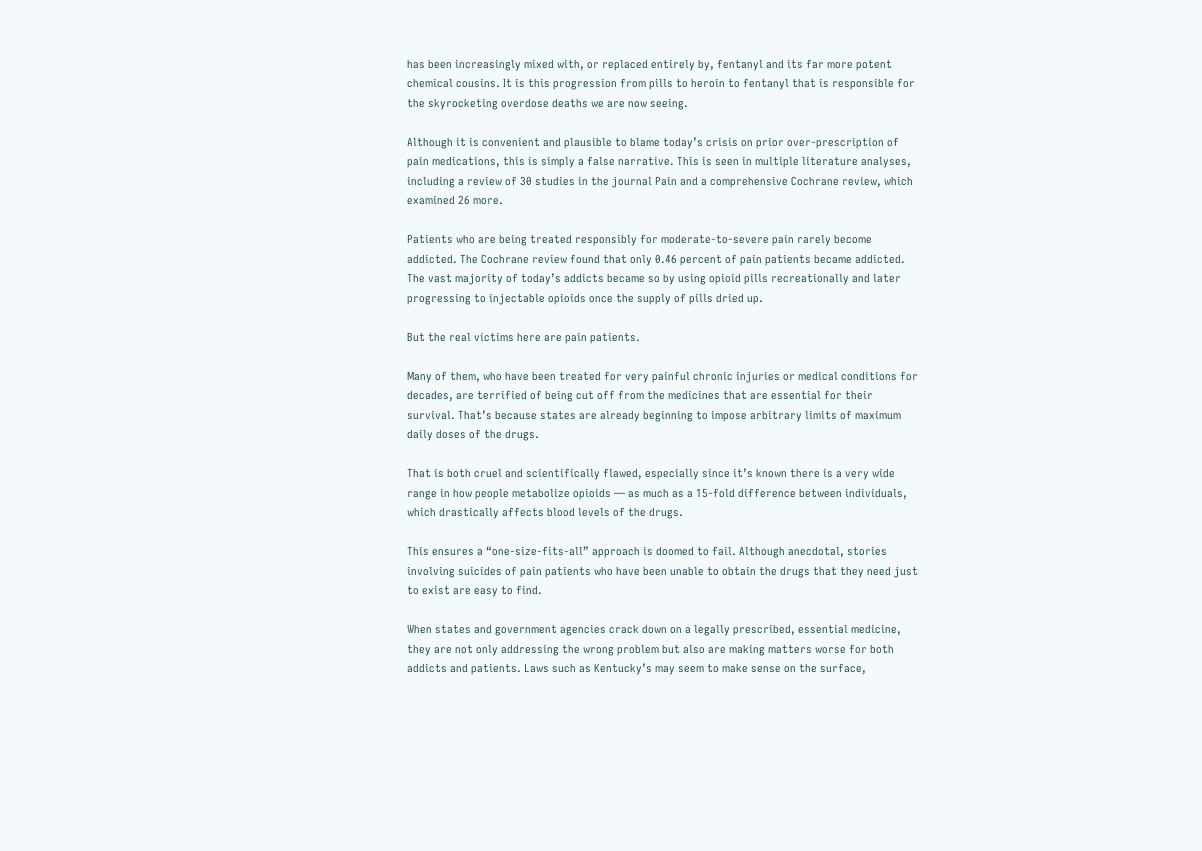has been increasingly mixed with, or replaced entirely by, fentanyl and its far more potent chemical cousins. It is this progression from pills to heroin to fentanyl that is responsible for the skyrocketing overdose deaths we are now seeing.

Although it is convenient and plausible to blame today’s crisis on prior over-prescription of pain medications, this is simply a false narrative. This is seen in multiple literature analyses, including a review of 30 studies in the journal Pain and a comprehensive Cochrane review, which examined 26 more.

Patients who are being treated responsibly for moderate-to-severe pain rarely become addicted. The Cochrane review found that only 0.46 percent of pain patients became addicted. The vast majority of today’s addicts became so by using opioid pills recreationally and later progressing to injectable opioids once the supply of pills dried up.

But the real victims here are pain patients.

Many of them, who have been treated for very painful chronic injuries or medical conditions for decades, are terrified of being cut off from the medicines that are essential for their survival. That’s because states are already beginning to impose arbitrary limits of maximum daily doses of the drugs.

That is both cruel and scientifically flawed, especially since it’s known there is a very wide range in how people metabolize opioids — as much as a 15-fold difference between individuals, which drastically affects blood levels of the drugs.

This ensures a “one-size-fits-all” approach is doomed to fail. Although anecdotal, stories involving suicides of pain patients who have been unable to obtain the drugs that they need just to exist are easy to find.

When states and government agencies crack down on a legally prescribed, essential medicine, they are not only addressing the wrong problem but also are making matters worse for both addicts and patients. Laws such as Kentucky’s may seem to make sense on the surface,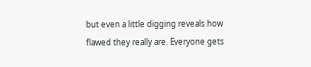but even a little digging reveals how flawed they really are. Everyone gets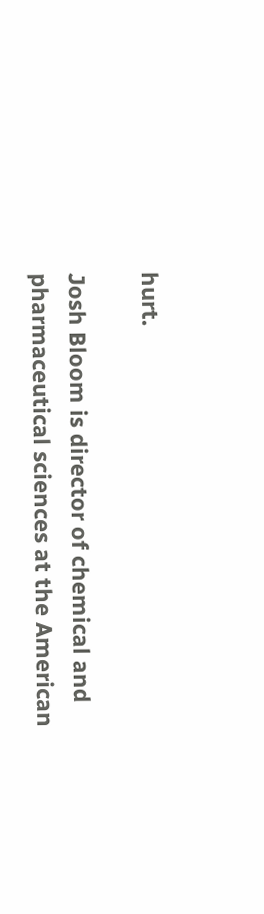hurt.

Josh Bloom is director of chemical and pharmaceutical sciences at the American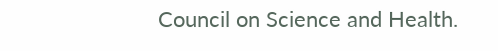Council on Science and Health.